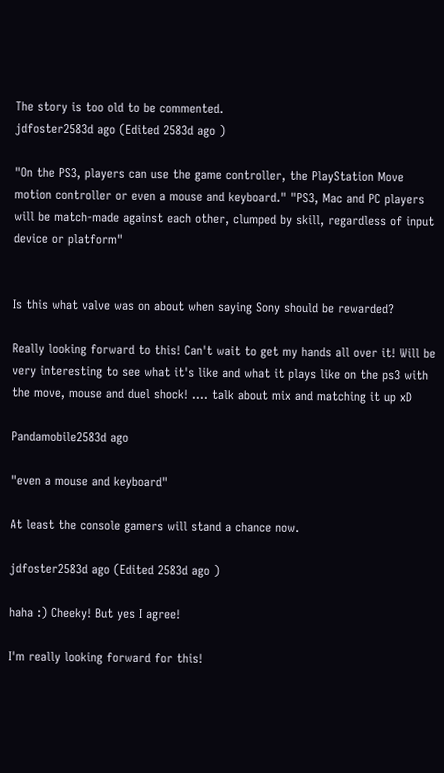The story is too old to be commented.
jdfoster2583d ago (Edited 2583d ago )

"On the PS3, players can use the game controller, the PlayStation Move motion controller or even a mouse and keyboard." "PS3, Mac and PC players will be match-made against each other, clumped by skill, regardless of input device or platform"


Is this what valve was on about when saying Sony should be rewarded?

Really looking forward to this! Can't wait to get my hands all over it! Will be very interesting to see what it's like and what it plays like on the ps3 with the move, mouse and duel shock! .... talk about mix and matching it up xD

Pandamobile2583d ago

"even a mouse and keyboard"

At least the console gamers will stand a chance now.

jdfoster2583d ago (Edited 2583d ago )

haha :) Cheeky! But yes I agree!

I'm really looking forward for this!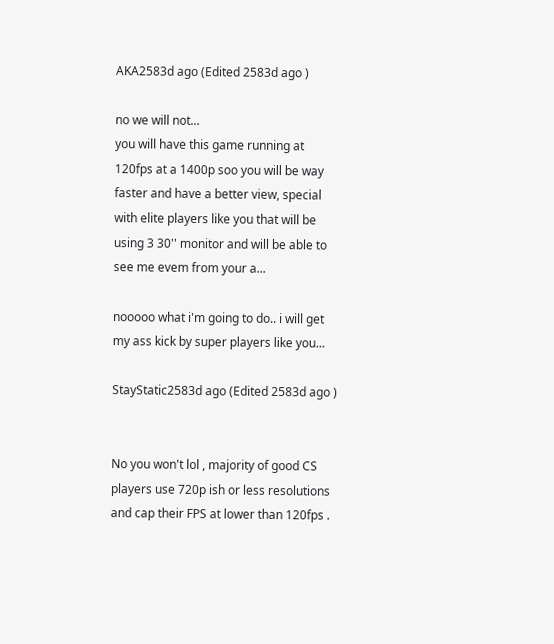AKA2583d ago (Edited 2583d ago )

no we will not...
you will have this game running at 120fps at a 1400p soo you will be way faster and have a better view, special with elite players like you that will be using 3 30'' monitor and will be able to see me evem from your a...

nooooo what i'm going to do.. i will get my ass kick by super players like you...

StayStatic2583d ago (Edited 2583d ago )


No you won't lol , majority of good CS players use 720p ish or less resolutions and cap their FPS at lower than 120fps .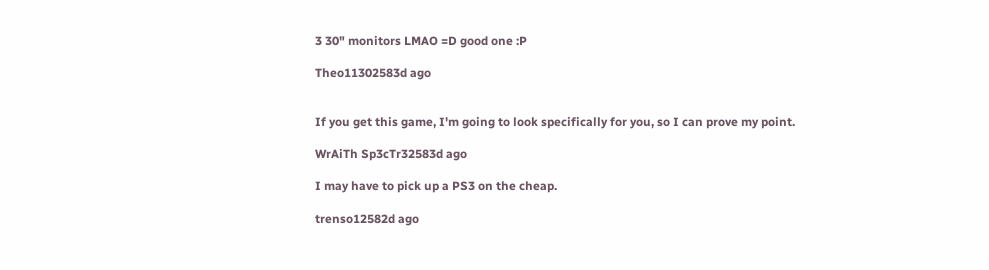3 30" monitors LMAO =D good one :P

Theo11302583d ago


If you get this game, I'm going to look specifically for you, so I can prove my point.

WrAiTh Sp3cTr32583d ago

I may have to pick up a PS3 on the cheap.

trenso12582d ago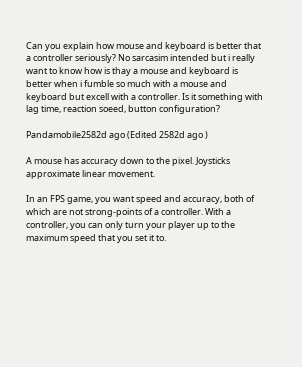Can you explain how mouse and keyboard is better that a controller seriously? No sarcasim intended but i really want to know how is thay a mouse and keyboard is better when i fumble so much with a mouse and keyboard but excell with a controller. Is it something with lag time, reaction soeed, button configuration?

Pandamobile2582d ago (Edited 2582d ago )

A mouse has accuracy down to the pixel. Joysticks approximate linear movement.

In an FPS game, you want speed and accuracy, both of which are not strong-points of a controller. With a controller, you can only turn your player up to the maximum speed that you set it to.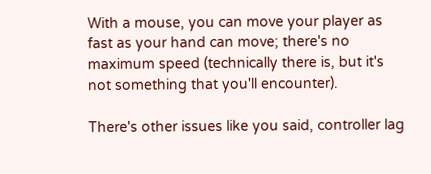With a mouse, you can move your player as fast as your hand can move; there's no maximum speed (technically there is, but it's not something that you'll encounter).

There's other issues like you said, controller lag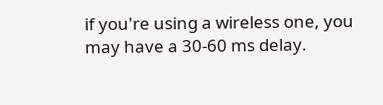if you're using a wireless one, you may have a 30-60 ms delay.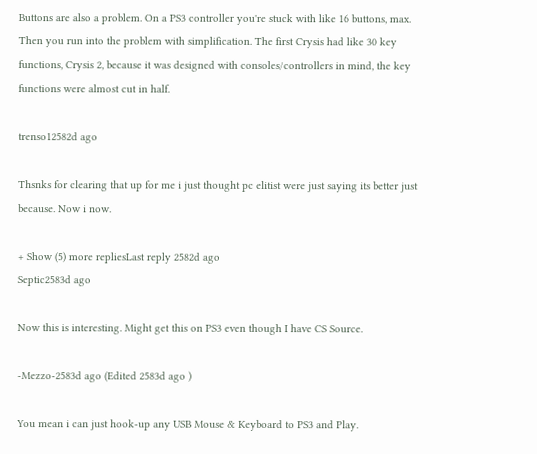Buttons are also a problem. On a PS3 controller you're stuck with like 16 buttons, max. Then you run into the problem with simplification. The first Crysis had like 30 key functions, Crysis 2, because it was designed with consoles/controllers in mind, the key functions were almost cut in half.

trenso12582d ago

Thsnks for clearing that up for me i just thought pc elitist were just saying its better just because. Now i now.

+ Show (5) more repliesLast reply 2582d ago
Septic2583d ago

Now this is interesting. Might get this on PS3 even though I have CS Source.

-Mezzo-2583d ago (Edited 2583d ago )

You mean i can just hook-up any USB Mouse & Keyboard to PS3 and Play.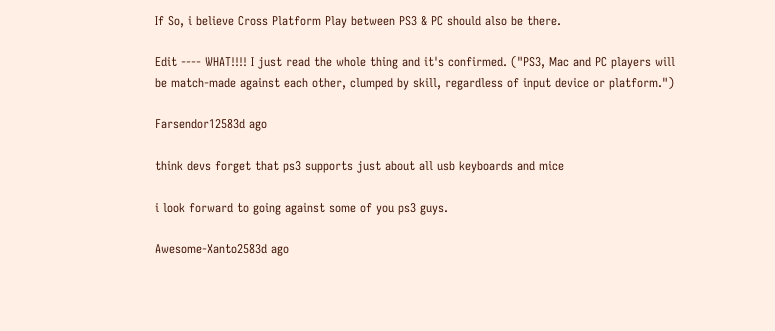If So, i believe Cross Platform Play between PS3 & PC should also be there.

Edit ---- WHAT!!!! I just read the whole thing and it's confirmed. ("PS3, Mac and PC players will be match-made against each other, clumped by skill, regardless of input device or platform.")

Farsendor12583d ago

think devs forget that ps3 supports just about all usb keyboards and mice

i look forward to going against some of you ps3 guys.

Awesome-Xanto2583d ago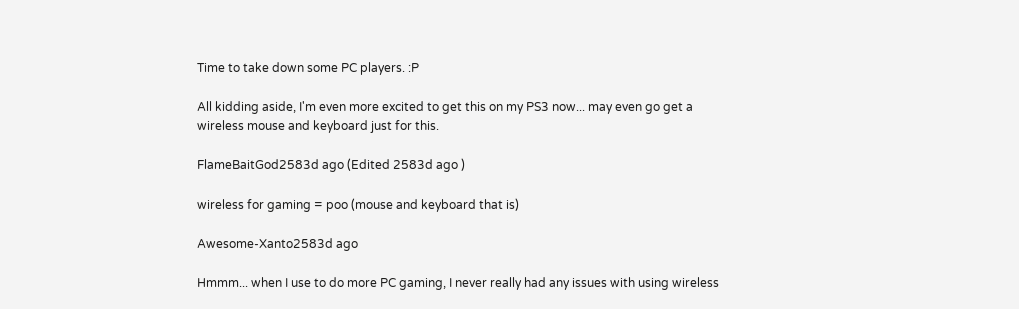Time to take down some PC players. :P

All kidding aside, I'm even more excited to get this on my PS3 now... may even go get a wireless mouse and keyboard just for this.

FlameBaitGod2583d ago (Edited 2583d ago )

wireless for gaming = poo (mouse and keyboard that is)

Awesome-Xanto2583d ago

Hmmm... when I use to do more PC gaming, I never really had any issues with using wireless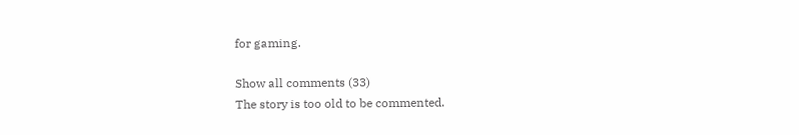for gaming.

Show all comments (33)
The story is too old to be commented.